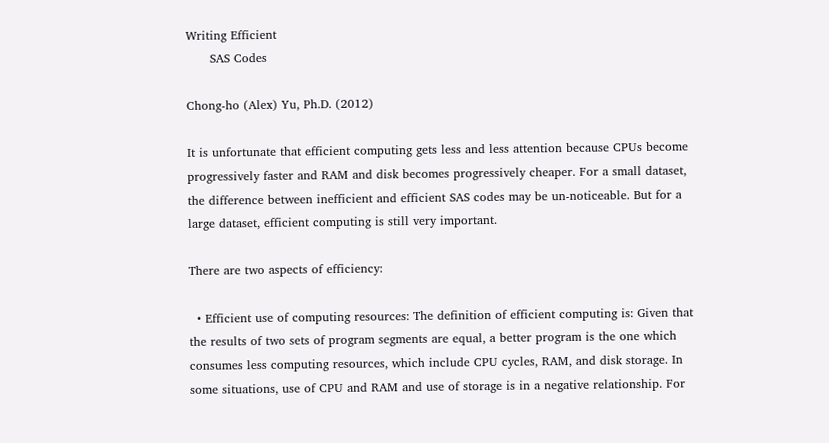Writing Efficient
      SAS Codes

Chong-ho (Alex) Yu, Ph.D. (2012)

It is unfortunate that efficient computing gets less and less attention because CPUs become progressively faster and RAM and disk becomes progressively cheaper. For a small dataset, the difference between inefficient and efficient SAS codes may be un-noticeable. But for a large dataset, efficient computing is still very important.

There are two aspects of efficiency:

  • Efficient use of computing resources: The definition of efficient computing is: Given that the results of two sets of program segments are equal, a better program is the one which consumes less computing resources, which include CPU cycles, RAM, and disk storage. In some situations, use of CPU and RAM and use of storage is in a negative relationship. For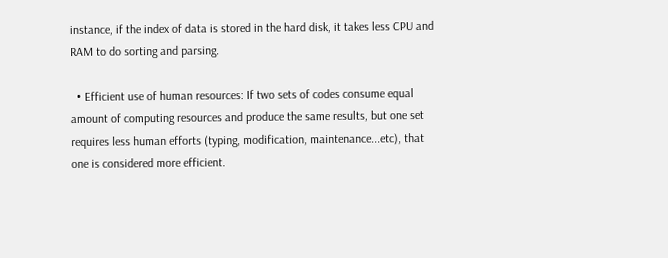instance, if the index of data is stored in the hard disk, it takes less CPU and RAM to do sorting and parsing.

  • Efficient use of human resources: If two sets of codes consume equal amount of computing resources and produce the same results, but one set requires less human efforts (typing, modification, maintenance...etc), that one is considered more efficient.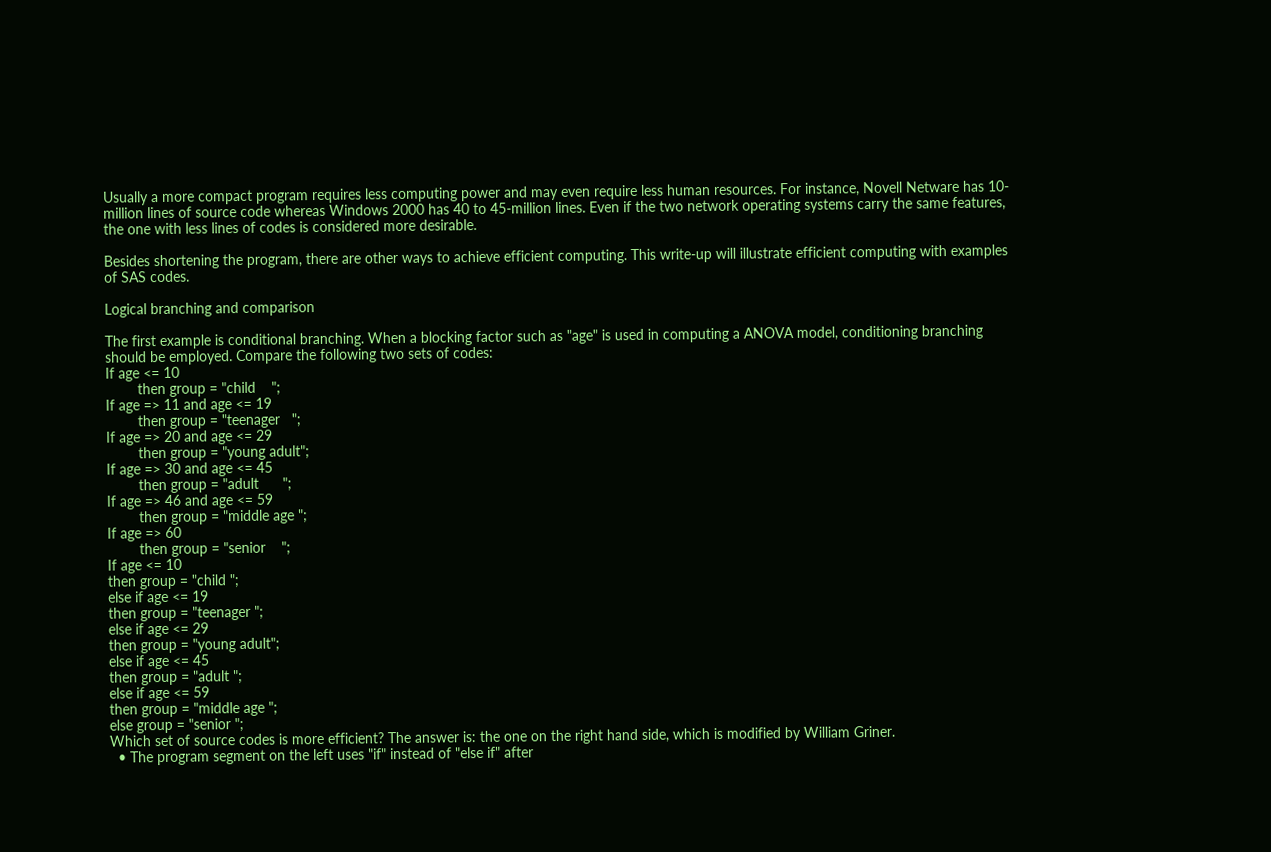Usually a more compact program requires less computing power and may even require less human resources. For instance, Novell Netware has 10-million lines of source code whereas Windows 2000 has 40 to 45-million lines. Even if the two network operating systems carry the same features, the one with less lines of codes is considered more desirable.

Besides shortening the program, there are other ways to achieve efficient computing. This write-up will illustrate efficient computing with examples of SAS codes.

Logical branching and comparison

The first example is conditional branching. When a blocking factor such as "age" is used in computing a ANOVA model, conditioning branching should be employed. Compare the following two sets of codes:
If age <= 10
        then group = "child    ";
If age => 11 and age <= 19
        then group = "teenager   ";
If age => 20 and age <= 29
        then group = "young adult";
If age => 30 and age <= 45
        then group = "adult      ";
If age => 46 and age <= 59
        then group = "middle age ";
If age => 60
        then group = "senior    ";
If age <= 10
then group = "child ";
else if age <= 19
then group = "teenager ";
else if age <= 29
then group = "young adult";
else if age <= 45
then group = "adult ";
else if age <= 59
then group = "middle age ";
else group = "senior ";
Which set of source codes is more efficient? The answer is: the one on the right hand side, which is modified by William Griner.
  • The program segment on the left uses "if" instead of "else if" after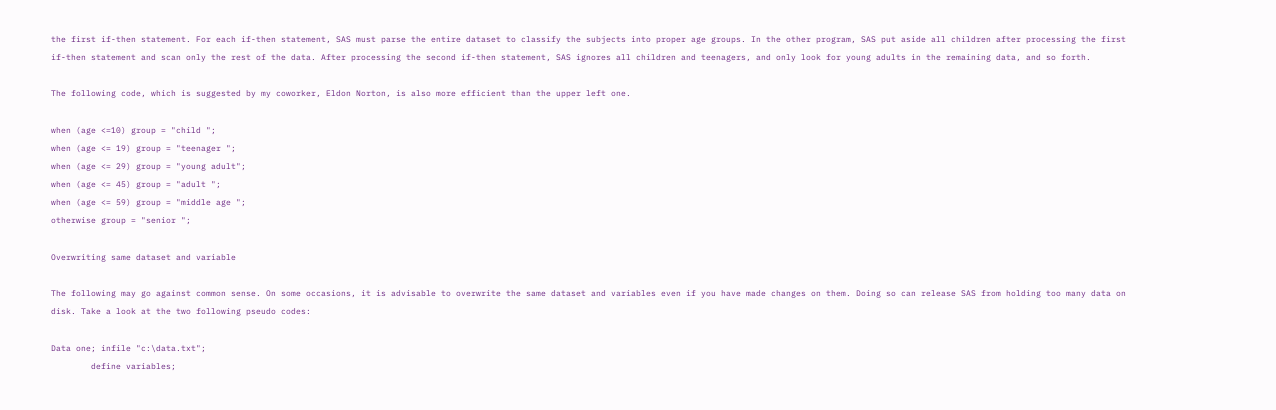the first if-then statement. For each if-then statement, SAS must parse the entire dataset to classify the subjects into proper age groups. In the other program, SAS put aside all children after processing the first if-then statement and scan only the rest of the data. After processing the second if-then statement, SAS ignores all children and teenagers, and only look for young adults in the remaining data, and so forth.

The following code, which is suggested by my coworker, Eldon Norton, is also more efficient than the upper left one.

when (age <=10) group = "child ";
when (age <= 19) group = "teenager ";
when (age <= 29) group = "young adult";
when (age <= 45) group = "adult ";
when (age <= 59) group = "middle age ";
otherwise group = "senior ";

Overwriting same dataset and variable

The following may go against common sense. On some occasions, it is advisable to overwrite the same dataset and variables even if you have made changes on them. Doing so can release SAS from holding too many data on disk. Take a look at the two following pseudo codes:

Data one; infile "c:\data.txt";
        define variables;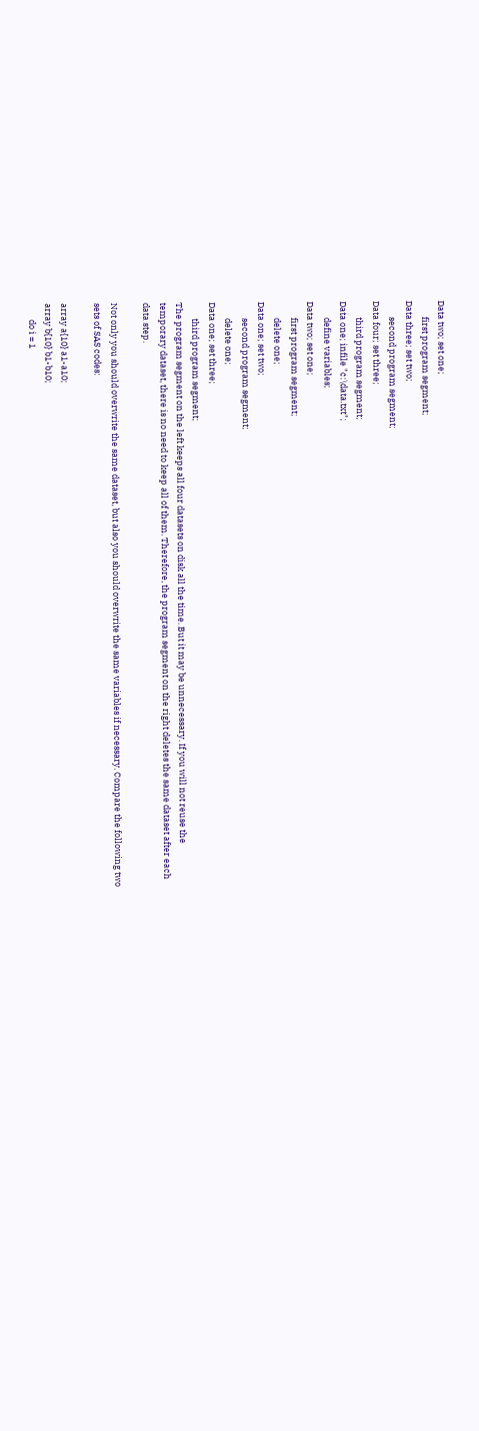Data two; set one;
        first program segment;
Data three; set two;
        second program segment;
Data four; set three;
        third program segment;
Data one; infile "c:\data.txt";
        define variables;
Data two; set one;
        first program segment;
        delete one;
Data one; set two;
        second program segment;
        delete one;
Data one; set three;
        third program segment;
The program segment on the left keeps all four datasets on disk all the time. But it may be unnecessary. If you will not reuse the temporary dataset, there is no need to keep all of them. Therefore, the program segment on the right deletes the same dataset after each data step.

Not only you should overwrite the same dataset, but also you should overwrite the same variables if necessary. Compare the following two sets of SAS codes:

array a{10} a1-a10;
array b{10} b1-b10;
        do i = 1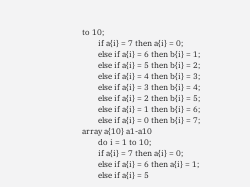to 10;
        if a{i} = 7 then a{i} = 0;
        else if a{i} = 6 then b{i} = 1;
        else if a{i} = 5 then b{i} = 2;
        else if a{i} = 4 then b{i} = 3;
        else if a{i} = 3 then b{i} = 4;
        else if a{i} = 2 then b{i} = 5;
        else if a{i} = 1 then b{i} = 6;
        else if a{i} = 0 then b{i} = 7;
array a{10} a1-a10
        do i = 1 to 10;
        if a{i} = 7 then a{i} = 0;
        else if a{i} = 6 then a{i} = 1;
        else if a{i} = 5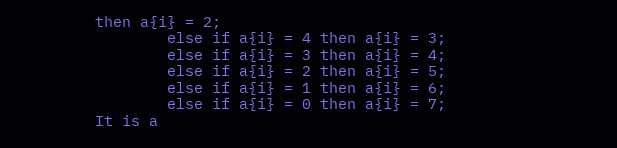then a{i} = 2;
        else if a{i} = 4 then a{i} = 3;
        else if a{i} = 3 then a{i} = 4;
        else if a{i} = 2 then a{i} = 5;
        else if a{i} = 1 then a{i} = 6;
        else if a{i} = 0 then a{i} = 7;
It is a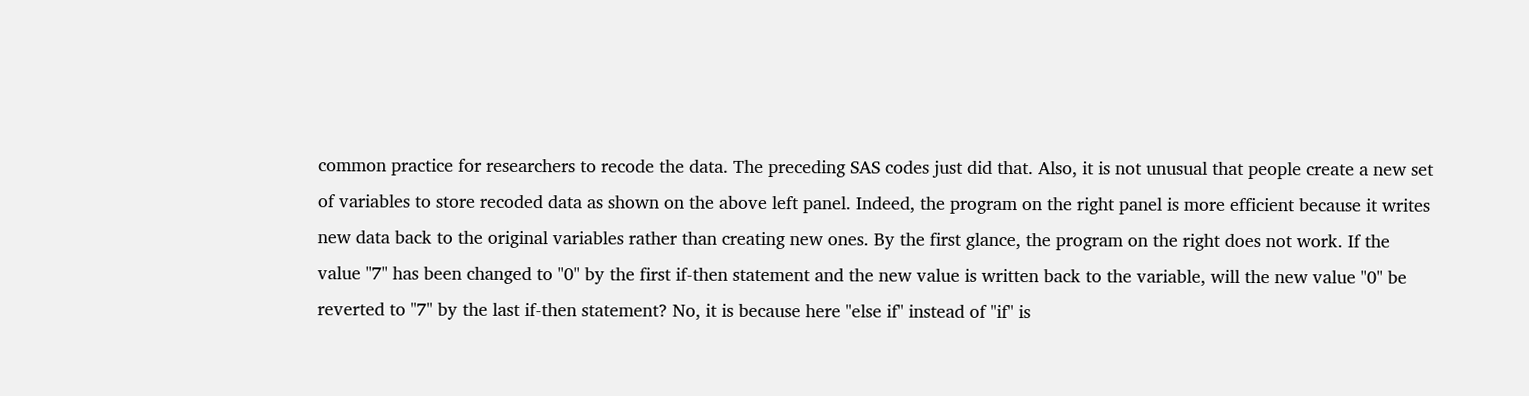common practice for researchers to recode the data. The preceding SAS codes just did that. Also, it is not unusual that people create a new set of variables to store recoded data as shown on the above left panel. Indeed, the program on the right panel is more efficient because it writes new data back to the original variables rather than creating new ones. By the first glance, the program on the right does not work. If the value "7" has been changed to "0" by the first if-then statement and the new value is written back to the variable, will the new value "0" be reverted to "7" by the last if-then statement? No, it is because here "else if" instead of "if" is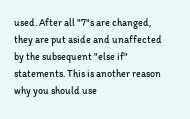used. After all "7"s are changed, they are put aside and unaffected by the subsequent "else if" statements. This is another reason why you should use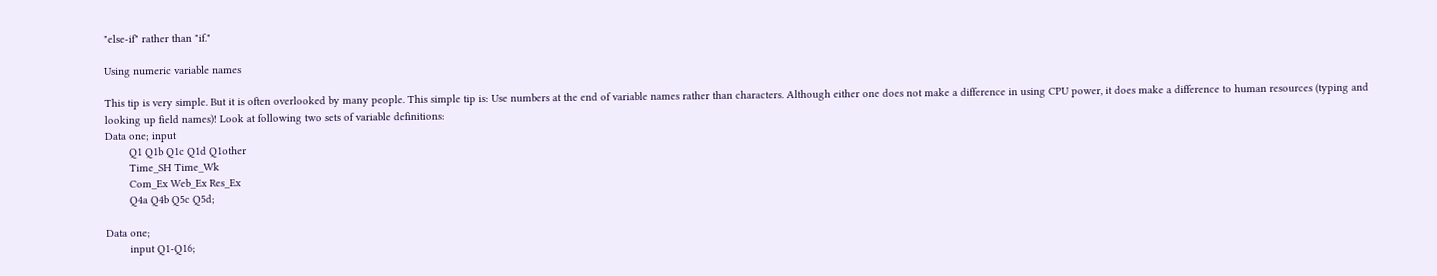"else-if" rather than "if."

Using numeric variable names

This tip is very simple. But it is often overlooked by many people. This simple tip is: Use numbers at the end of variable names rather than characters. Although either one does not make a difference in using CPU power, it does make a difference to human resources (typing and looking up field names)! Look at following two sets of variable definitions:
Data one; input
        Q1 Q1b Q1c Q1d Q1other
        Time_SH Time_Wk
        Com_Ex Web_Ex Res_Ex
        Q4a Q4b Q5c Q5d;

Data one;
        input Q1-Q16;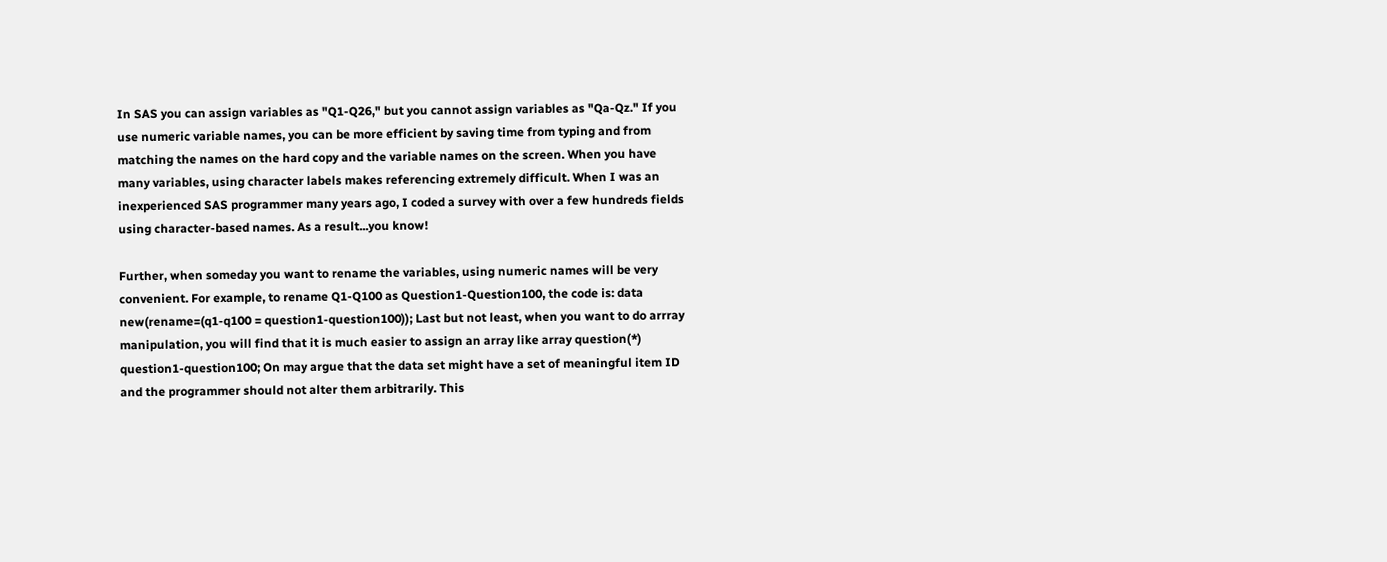In SAS you can assign variables as "Q1-Q26," but you cannot assign variables as "Qa-Qz." If you use numeric variable names, you can be more efficient by saving time from typing and from matching the names on the hard copy and the variable names on the screen. When you have many variables, using character labels makes referencing extremely difficult. When I was an inexperienced SAS programmer many years ago, I coded a survey with over a few hundreds fields using character-based names. As a result...you know!

Further, when someday you want to rename the variables, using numeric names will be very convenient. For example, to rename Q1-Q100 as Question1-Question100, the code is: data new(rename=(q1-q100 = question1-question100)); Last but not least, when you want to do arrray manipulation, you will find that it is much easier to assign an array like array question(*) question1-question100; On may argue that the data set might have a set of meaningful item ID and the programmer should not alter them arbitrarily. This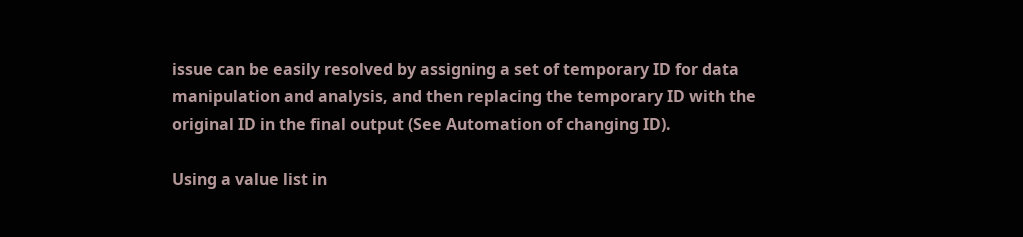issue can be easily resolved by assigning a set of temporary ID for data manipulation and analysis, and then replacing the temporary ID with the original ID in the final output (See Automation of changing ID).

Using a value list in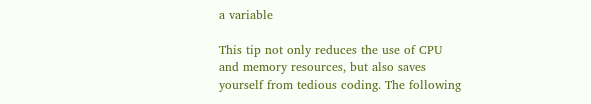a variable

This tip not only reduces the use of CPU and memory resources, but also saves yourself from tedious coding. The following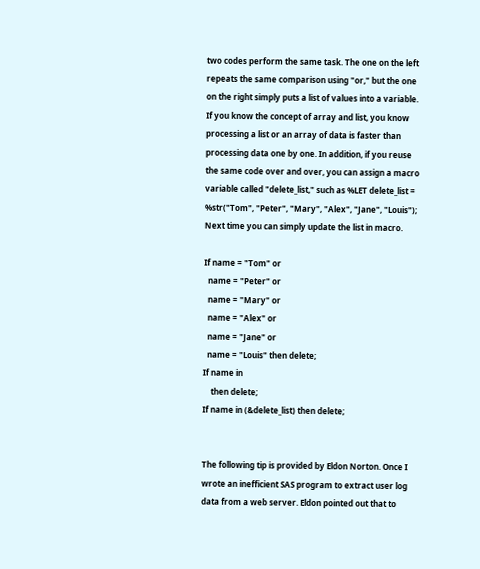two codes perform the same task. The one on the left repeats the same comparison using "or," but the one on the right simply puts a list of values into a variable. If you know the concept of array and list, you know processing a list or an array of data is faster than processing data one by one. In addition, if you reuse the same code over and over, you can assign a macro variable called "delete_list," such as %LET delete_list = %str("Tom", "Peter", "Mary", "Alex", "Jane", "Louis"); Next time you can simply update the list in macro.

If name = "Tom" or
  name = "Peter" or
  name = "Mary" or
  name = "Alex" or
  name = "Jane" or
  name = "Louis" then delete;
If name in
    then delete;
If name in (&delete_list) then delete;


The following tip is provided by Eldon Norton. Once I wrote an inefficient SAS program to extract user log data from a web server. Eldon pointed out that to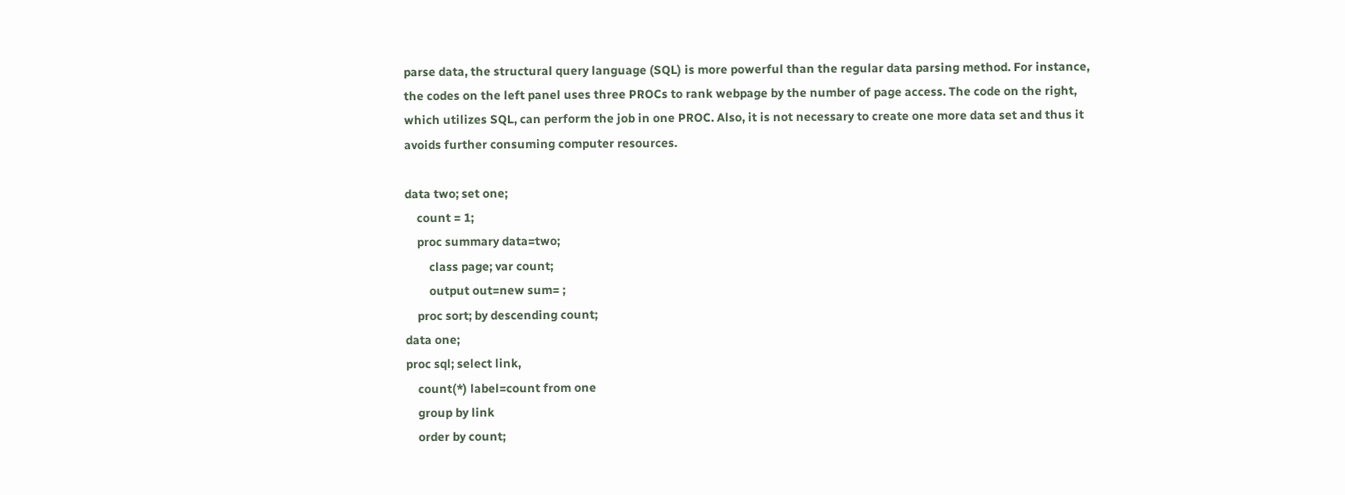parse data, the structural query language (SQL) is more powerful than the regular data parsing method. For instance, the codes on the left panel uses three PROCs to rank webpage by the number of page access. The code on the right, which utilizes SQL, can perform the job in one PROC. Also, it is not necessary to create one more data set and thus it avoids further consuming computer resources.

data two; set one;
    count = 1;
    proc summary data=two;
        class page; var count;
        output out=new sum= ;
    proc sort; by descending count;
data one;
proc sql; select link,
    count(*) label=count from one
    group by link
    order by count;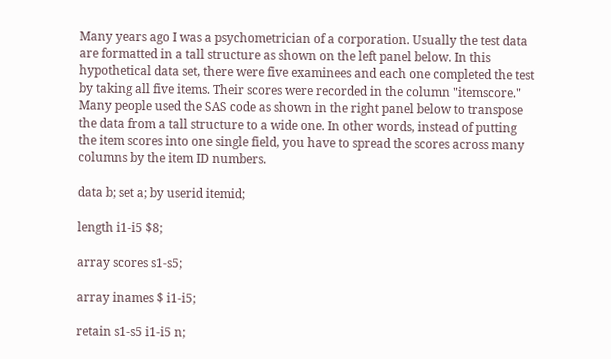Many years ago I was a psychometrician of a corporation. Usually the test data are formatted in a tall structure as shown on the left panel below. In this hypothetical data set, there were five examinees and each one completed the test by taking all five items. Their scores were recorded in the column "itemscore." Many people used the SAS code as shown in the right panel below to transpose the data from a tall structure to a wide one. In other words, instead of putting the item scores into one single field, you have to spread the scores across many columns by the item ID numbers.

data b; set a; by userid itemid;

length i1-i5 $8;

array scores s1-s5;

array inames $ i1-i5;

retain s1-s5 i1-i5 n;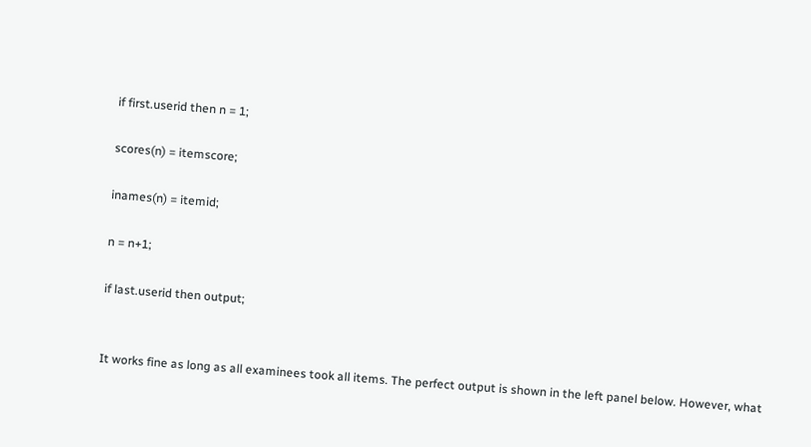if first.userid then n = 1;

scores(n) = itemscore;

inames(n) = itemid;

n = n+1;

if last.userid then output;


It works fine as long as all examinees took all items. The perfect output is shown in the left panel below. However, what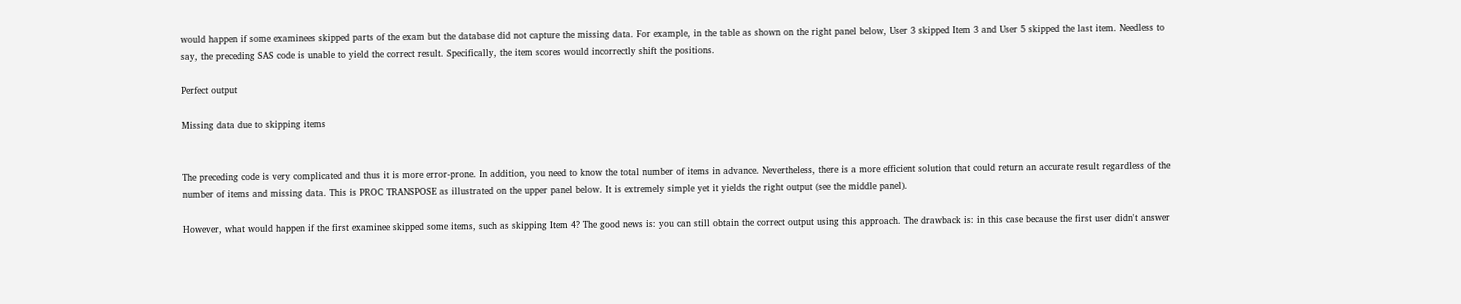would happen if some examinees skipped parts of the exam but the database did not capture the missing data. For example, in the table as shown on the right panel below, User 3 skipped Item 3 and User 5 skipped the last item. Needless to say, the preceding SAS code is unable to yield the correct result. Specifically, the item scores would incorrectly shift the positions.

Perfect output

Missing data due to skipping items


The preceding code is very complicated and thus it is more error-prone. In addition, you need to know the total number of items in advance. Nevertheless, there is a more efficient solution that could return an accurate result regardless of the number of items and missing data. This is PROC TRANSPOSE as illustrated on the upper panel below. It is extremely simple yet it yields the right output (see the middle panel).

However, what would happen if the first examinee skipped some items, such as skipping Item 4? The good news is: you can still obtain the correct output using this approach. The drawback is: in this case because the first user didn't answer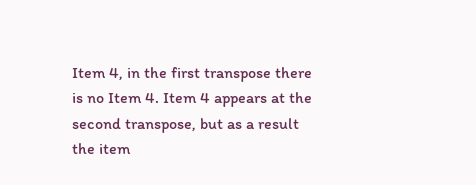Item 4, in the first transpose there is no Item 4. Item 4 appears at the second transpose, but as a result the item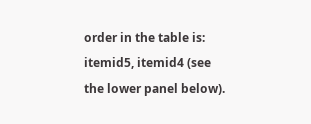order in the table is: itemid5, itemid4 (see the lower panel below).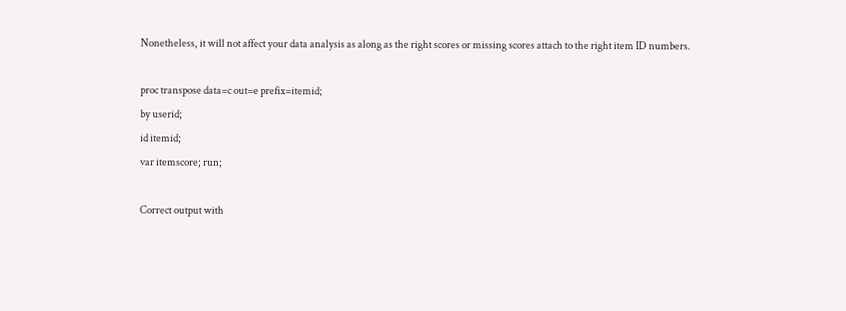Nonetheless, it will not affect your data analysis as along as the right scores or missing scores attach to the right item ID numbers.

proc transpose data=c out=e prefix=itemid;
by userid;
id itemid;
var itemscore; run;

Correct output with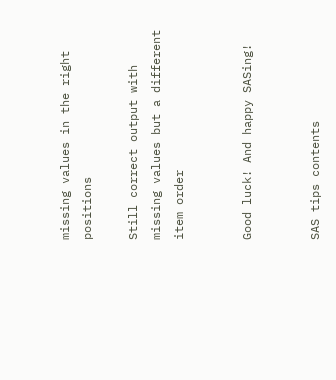missing values in the right positions

Still correct output with missing values but a different item order


Good luck! And happy SASing!


SAS tips contents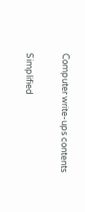Computer write-ups contents

Simplified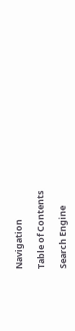Navigation

Table of Contents

Search Engine